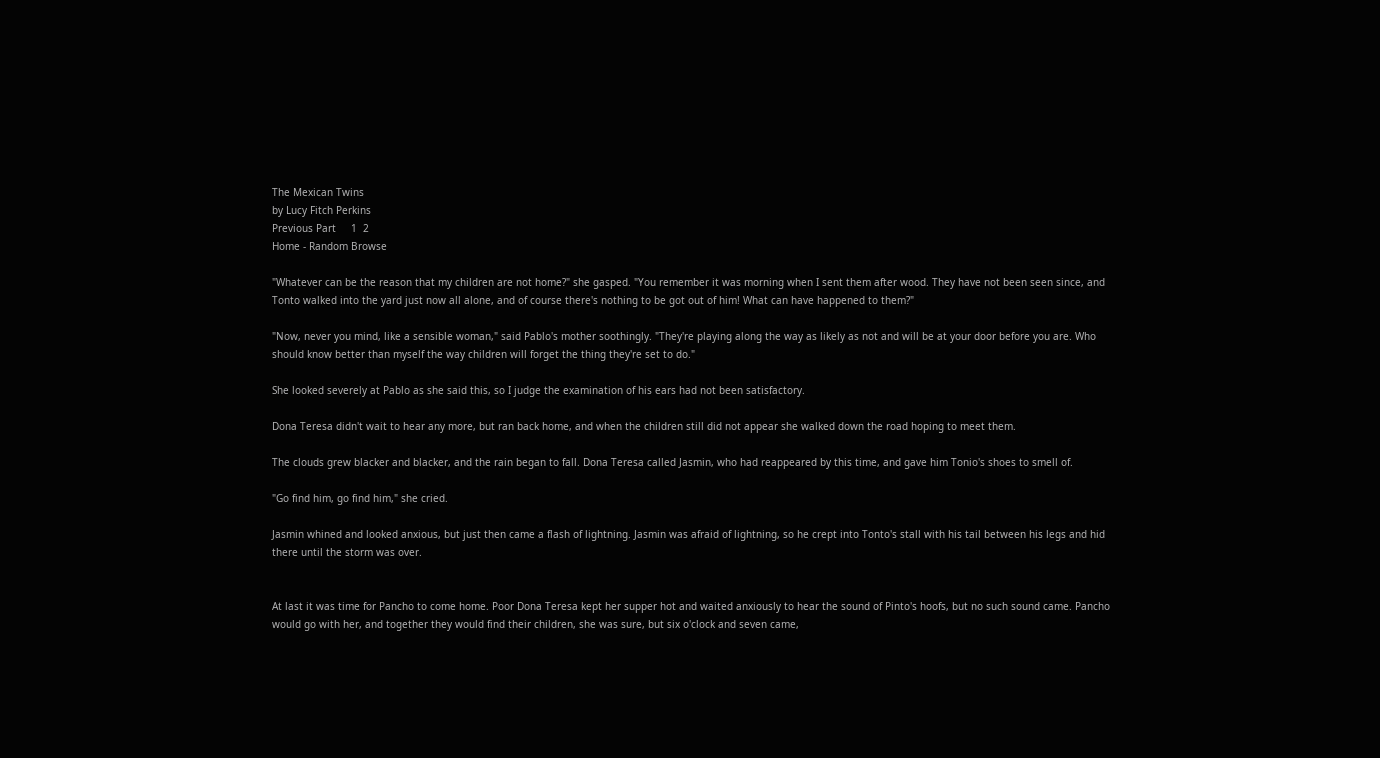The Mexican Twins
by Lucy Fitch Perkins
Previous Part     1  2
Home - Random Browse

"Whatever can be the reason that my children are not home?" she gasped. "You remember it was morning when I sent them after wood. They have not been seen since, and Tonto walked into the yard just now all alone, and of course there's nothing to be got out of him! What can have happened to them?"

"Now, never you mind, like a sensible woman," said Pablo's mother soothingly. "They're playing along the way as likely as not and will be at your door before you are. Who should know better than myself the way children will forget the thing they're set to do."

She looked severely at Pablo as she said this, so I judge the examination of his ears had not been satisfactory.

Dona Teresa didn't wait to hear any more, but ran back home, and when the children still did not appear she walked down the road hoping to meet them.

The clouds grew blacker and blacker, and the rain began to fall. Dona Teresa called Jasmin, who had reappeared by this time, and gave him Tonio's shoes to smell of.

"Go find him, go find him," she cried.

Jasmin whined and looked anxious, but just then came a flash of lightning. Jasmin was afraid of lightning, so he crept into Tonto's stall with his tail between his legs and hid there until the storm was over.


At last it was time for Pancho to come home. Poor Dona Teresa kept her supper hot and waited anxiously to hear the sound of Pinto's hoofs, but no such sound came. Pancho would go with her, and together they would find their children, she was sure, but six o'clock and seven came,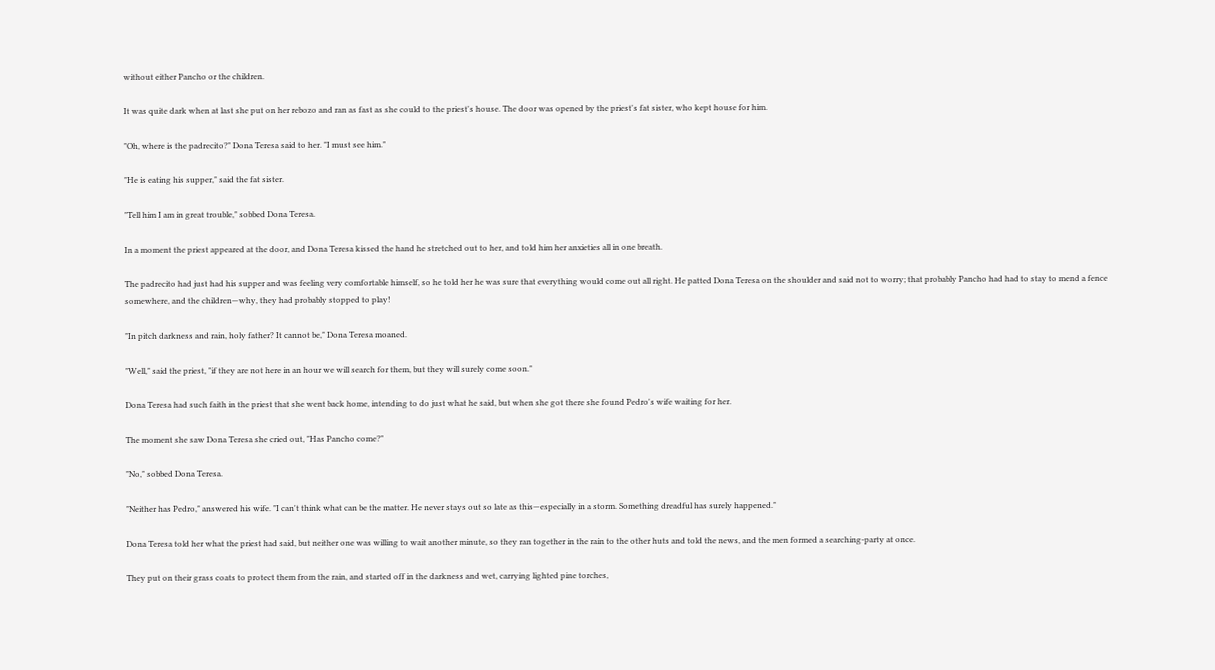without either Pancho or the children.

It was quite dark when at last she put on her rebozo and ran as fast as she could to the priest's house. The door was opened by the priest's fat sister, who kept house for him.

"Oh, where is the padrecito?" Dona Teresa said to her. "I must see him."

"He is eating his supper," said the fat sister.

"Tell him I am in great trouble," sobbed Dona Teresa.

In a moment the priest appeared at the door, and Dona Teresa kissed the hand he stretched out to her, and told him her anxieties all in one breath.

The padrecito had just had his supper and was feeling very comfortable himself, so he told her he was sure that everything would come out all right. He patted Dona Teresa on the shoulder and said not to worry; that probably Pancho had had to stay to mend a fence somewhere, and the children—why, they had probably stopped to play!

"In pitch darkness and rain, holy father? It cannot be," Dona Teresa moaned.

"Well," said the priest, "if they are not here in an hour we will search for them, but they will surely come soon."

Dona Teresa had such faith in the priest that she went back home, intending to do just what he said, but when she got there she found Pedro's wife waiting for her.

The moment she saw Dona Teresa she cried out, "Has Pancho come?"

"No," sobbed Dona Teresa.

"Neither has Pedro," answered his wife. "I can't think what can be the matter. He never stays out so late as this—especially in a storm. Something dreadful has surely happened."

Dona Teresa told her what the priest had said, but neither one was willing to wait another minute, so they ran together in the rain to the other huts and told the news, and the men formed a searching-party at once.

They put on their grass coats to protect them from the rain, and started off in the darkness and wet, carrying lighted pine torches,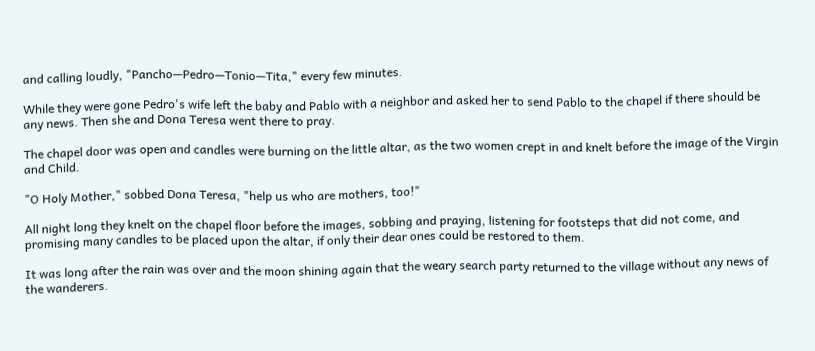and calling loudly, "Pancho—Pedro—Tonio—Tita," every few minutes.

While they were gone Pedro's wife left the baby and Pablo with a neighbor and asked her to send Pablo to the chapel if there should be any news. Then she and Dona Teresa went there to pray.

The chapel door was open and candles were burning on the little altar, as the two women crept in and knelt before the image of the Virgin and Child.

"O Holy Mother," sobbed Dona Teresa, "help us who are mothers, too!"

All night long they knelt on the chapel floor before the images, sobbing and praying, listening for footsteps that did not come, and promising many candles to be placed upon the altar, if only their dear ones could be restored to them.

It was long after the rain was over and the moon shining again that the weary search party returned to the village without any news of the wanderers.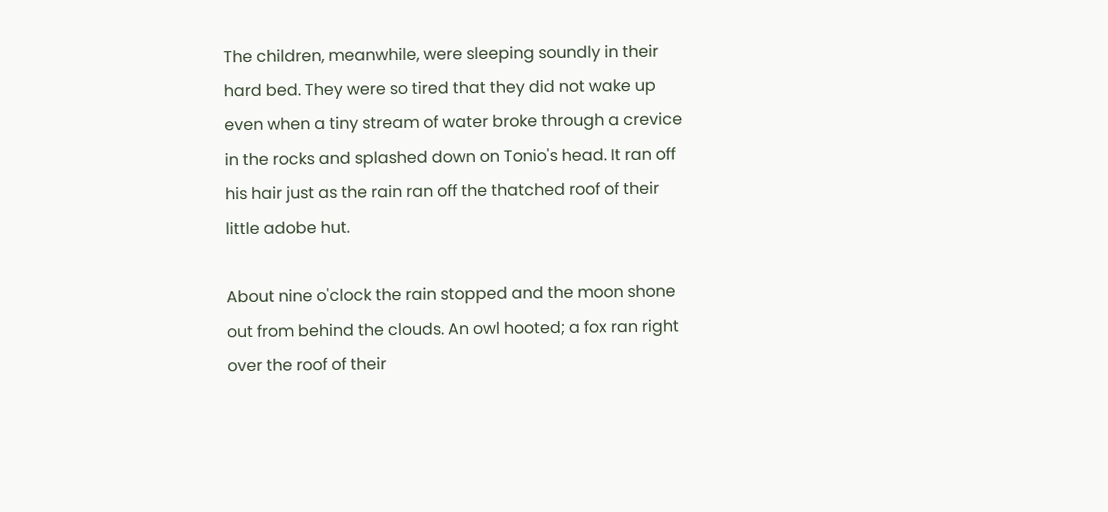The children, meanwhile, were sleeping soundly in their hard bed. They were so tired that they did not wake up even when a tiny stream of water broke through a crevice in the rocks and splashed down on Tonio's head. It ran off his hair just as the rain ran off the thatched roof of their little adobe hut.

About nine o'clock the rain stopped and the moon shone out from behind the clouds. An owl hooted; a fox ran right over the roof of their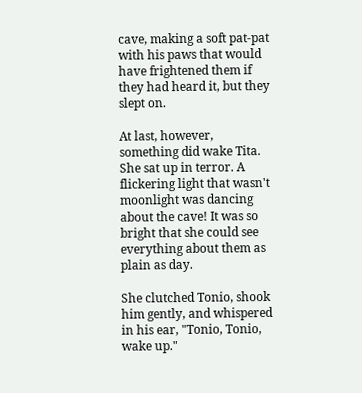cave, making a soft pat-pat with his paws that would have frightened them if they had heard it, but they slept on.

At last, however, something did wake Tita. She sat up in terror. A flickering light that wasn't moonlight was dancing about the cave! It was so bright that she could see everything about them as plain as day.

She clutched Tonio, shook him gently, and whispered in his ear, "Tonio, Tonio, wake up."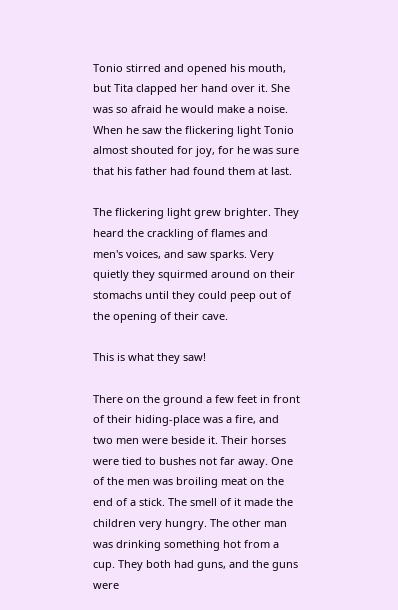Tonio stirred and opened his mouth, but Tita clapped her hand over it. She was so afraid he would make a noise. When he saw the flickering light Tonio almost shouted for joy, for he was sure that his father had found them at last.

The flickering light grew brighter. They heard the crackling of flames and men's voices, and saw sparks. Very quietly they squirmed around on their stomachs until they could peep out of the opening of their cave.

This is what they saw!

There on the ground a few feet in front of their hiding-place was a fire, and two men were beside it. Their horses were tied to bushes not far away. One of the men was broiling meat on the end of a stick. The smell of it made the children very hungry. The other man was drinking something hot from a cup. They both had guns, and the guns were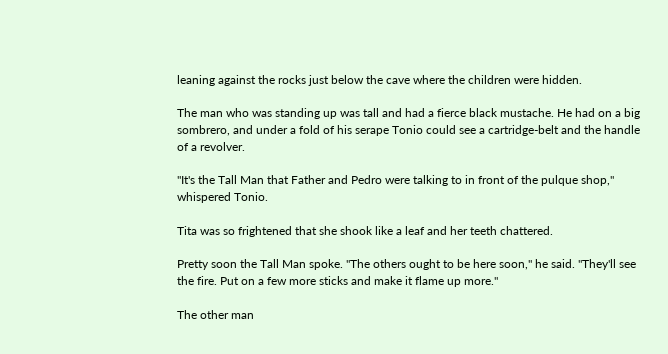leaning against the rocks just below the cave where the children were hidden.

The man who was standing up was tall and had a fierce black mustache. He had on a big sombrero, and under a fold of his serape Tonio could see a cartridge-belt and the handle of a revolver.

"It's the Tall Man that Father and Pedro were talking to in front of the pulque shop," whispered Tonio.

Tita was so frightened that she shook like a leaf and her teeth chattered.

Pretty soon the Tall Man spoke. "The others ought to be here soon," he said. "They'll see the fire. Put on a few more sticks and make it flame up more."

The other man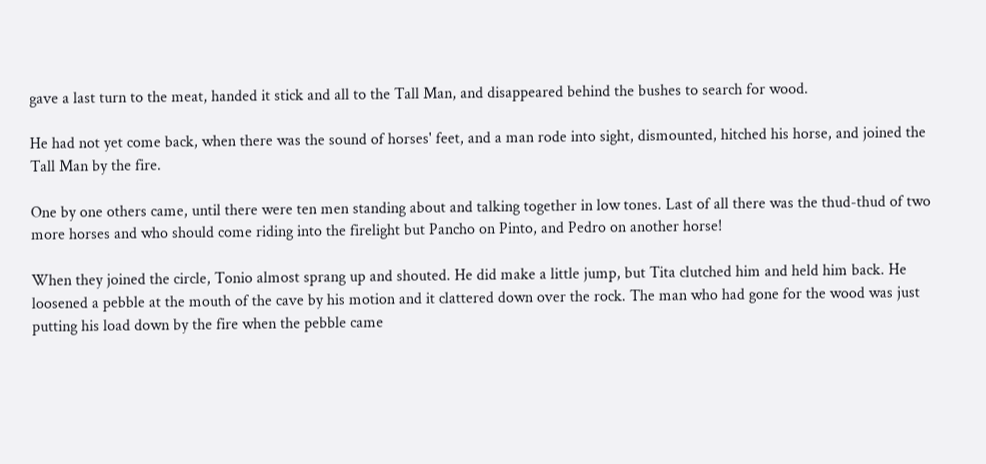gave a last turn to the meat, handed it stick and all to the Tall Man, and disappeared behind the bushes to search for wood.

He had not yet come back, when there was the sound of horses' feet, and a man rode into sight, dismounted, hitched his horse, and joined the Tall Man by the fire.

One by one others came, until there were ten men standing about and talking together in low tones. Last of all there was the thud-thud of two more horses and who should come riding into the firelight but Pancho on Pinto, and Pedro on another horse!

When they joined the circle, Tonio almost sprang up and shouted. He did make a little jump, but Tita clutched him and held him back. He loosened a pebble at the mouth of the cave by his motion and it clattered down over the rock. The man who had gone for the wood was just putting his load down by the fire when the pebble came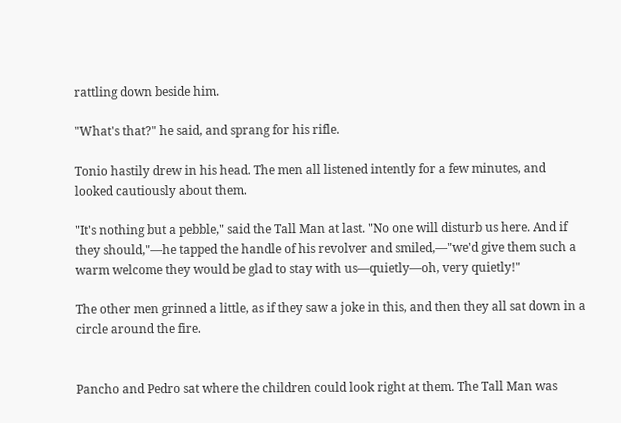rattling down beside him.

"What's that?" he said, and sprang for his rifle.

Tonio hastily drew in his head. The men all listened intently for a few minutes, and looked cautiously about them.

"It's nothing but a pebble," said the Tall Man at last. "No one will disturb us here. And if they should,"—he tapped the handle of his revolver and smiled,—"we'd give them such a warm welcome they would be glad to stay with us—quietly—oh, very quietly!"

The other men grinned a little, as if they saw a joke in this, and then they all sat down in a circle around the fire.


Pancho and Pedro sat where the children could look right at them. The Tall Man was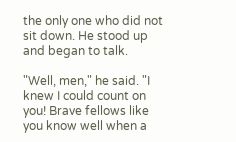the only one who did not sit down. He stood up and began to talk.

"Well, men," he said. "I knew I could count on you! Brave fellows like you know well when a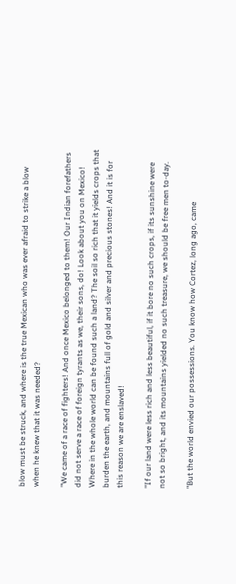blow must be struck, and where is the true Mexican who was ever afraid to strike a blow when he knew that it was needed?

"We came of a race of fighters! And once Mexico belonged to them! Our Indian forefathers did not serve a race of foreign tyrants as we, their sons, do! Look about you on Mexico! Where in the whole world can be found such a land? The soil so rich that it yields crops that burden the earth, and mountains full of gold and silver and precious stones! And it is for this reason we are enslaved!

"If our land were less rich and less beautiful, if it bore no such crops, if its sunshine were not so bright, and its mountains yielded no such treasure, we should be free men to-day.

"But the world envied our possessions. You know how Cortez, long ago, came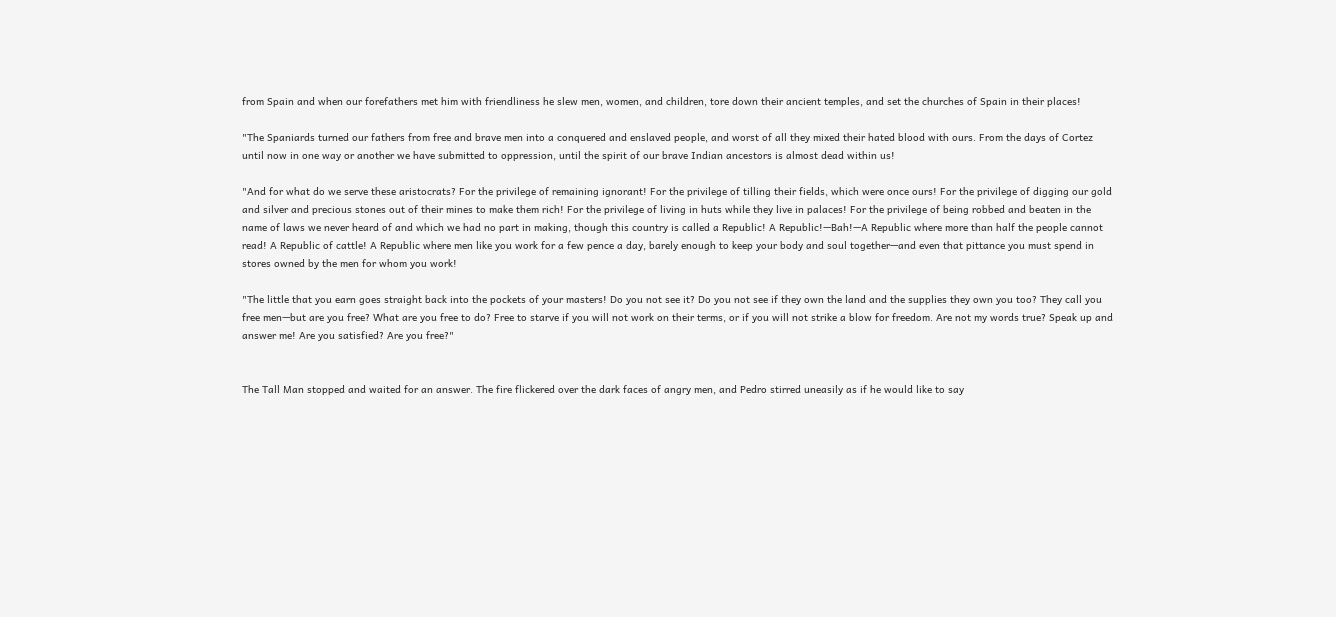from Spain and when our forefathers met him with friendliness he slew men, women, and children, tore down their ancient temples, and set the churches of Spain in their places!

"The Spaniards turned our fathers from free and brave men into a conquered and enslaved people, and worst of all they mixed their hated blood with ours. From the days of Cortez until now in one way or another we have submitted to oppression, until the spirit of our brave Indian ancestors is almost dead within us!

"And for what do we serve these aristocrats? For the privilege of remaining ignorant! For the privilege of tilling their fields, which were once ours! For the privilege of digging our gold and silver and precious stones out of their mines to make them rich! For the privilege of living in huts while they live in palaces! For the privilege of being robbed and beaten in the name of laws we never heard of and which we had no part in making, though this country is called a Republic! A Republic!—Bah!—A Republic where more than half the people cannot read! A Republic of cattle! A Republic where men like you work for a few pence a day, barely enough to keep your body and soul together—and even that pittance you must spend in stores owned by the men for whom you work!

"The little that you earn goes straight back into the pockets of your masters! Do you not see it? Do you not see if they own the land and the supplies they own you too? They call you free men—but are you free? What are you free to do? Free to starve if you will not work on their terms, or if you will not strike a blow for freedom. Are not my words true? Speak up and answer me! Are you satisfied? Are you free?"


The Tall Man stopped and waited for an answer. The fire flickered over the dark faces of angry men, and Pedro stirred uneasily as if he would like to say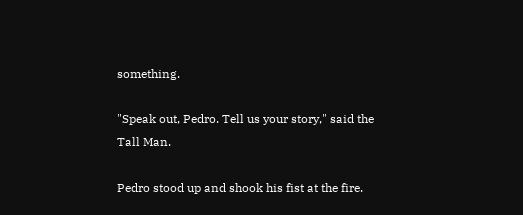something.

"Speak out, Pedro. Tell us your story," said the Tall Man.

Pedro stood up and shook his fist at the fire.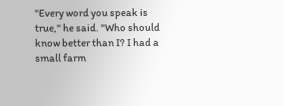"Every word you speak is true," he said. "Who should know better than I? I had a small farm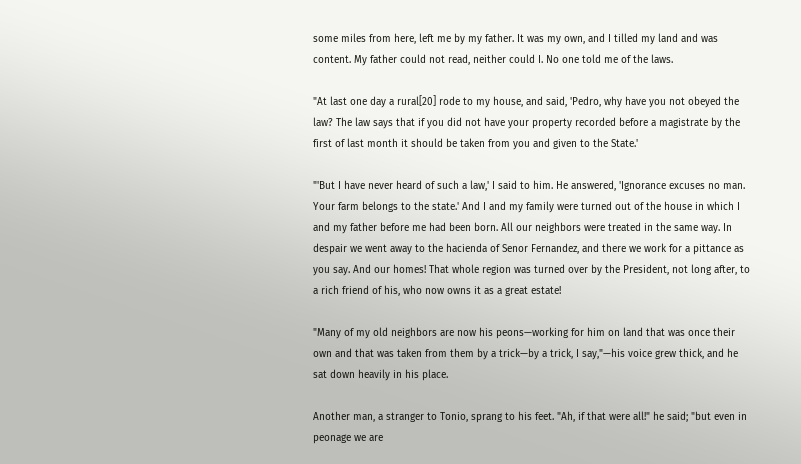some miles from here, left me by my father. It was my own, and I tilled my land and was content. My father could not read, neither could I. No one told me of the laws.

"At last one day a rural[20] rode to my house, and said, 'Pedro, why have you not obeyed the law? The law says that if you did not have your property recorded before a magistrate by the first of last month it should be taken from you and given to the State.'

"'But I have never heard of such a law,' I said to him. He answered, 'Ignorance excuses no man. Your farm belongs to the state.' And I and my family were turned out of the house in which I and my father before me had been born. All our neighbors were treated in the same way. In despair we went away to the hacienda of Senor Fernandez, and there we work for a pittance as you say. And our homes! That whole region was turned over by the President, not long after, to a rich friend of his, who now owns it as a great estate!

"Many of my old neighbors are now his peons—working for him on land that was once their own and that was taken from them by a trick—by a trick, I say,"—his voice grew thick, and he sat down heavily in his place.

Another man, a stranger to Tonio, sprang to his feet. "Ah, if that were all!" he said; "but even in peonage we are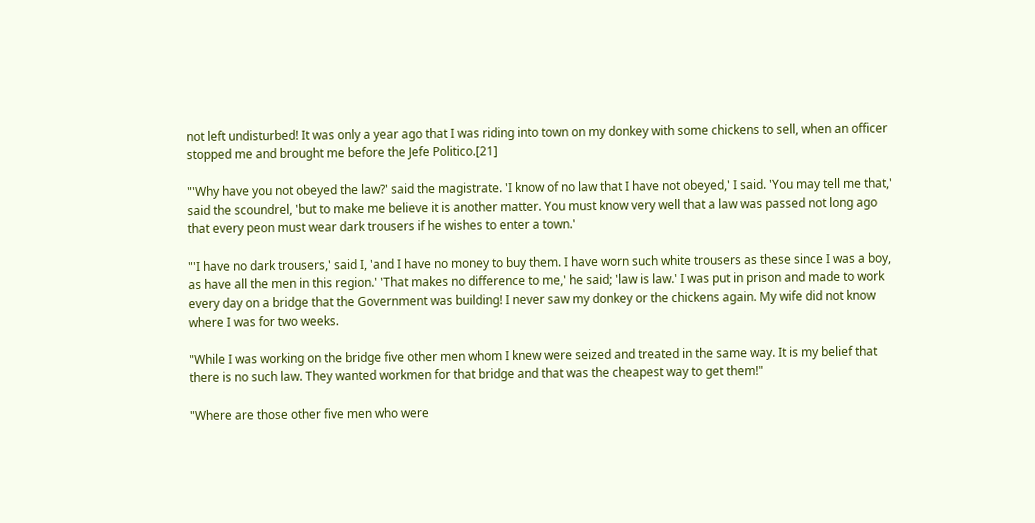not left undisturbed! It was only a year ago that I was riding into town on my donkey with some chickens to sell, when an officer stopped me and brought me before the Jefe Politico.[21]

"'Why have you not obeyed the law?' said the magistrate. 'I know of no law that I have not obeyed,' I said. 'You may tell me that,' said the scoundrel, 'but to make me believe it is another matter. You must know very well that a law was passed not long ago that every peon must wear dark trousers if he wishes to enter a town.'

"'I have no dark trousers,' said I, 'and I have no money to buy them. I have worn such white trousers as these since I was a boy, as have all the men in this region.' 'That makes no difference to me,' he said; 'law is law.' I was put in prison and made to work every day on a bridge that the Government was building! I never saw my donkey or the chickens again. My wife did not know where I was for two weeks.

"While I was working on the bridge five other men whom I knew were seized and treated in the same way. It is my belief that there is no such law. They wanted workmen for that bridge and that was the cheapest way to get them!"

"Where are those other five men who were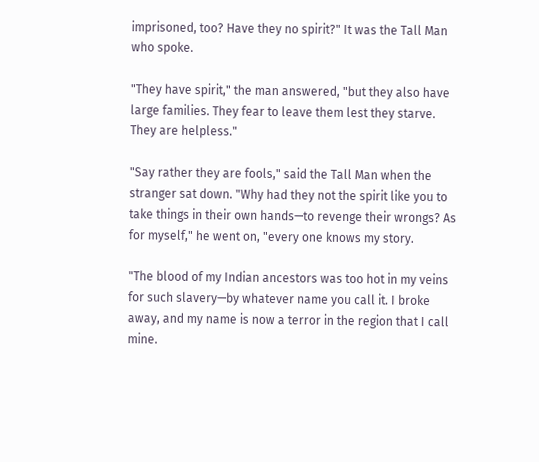imprisoned, too? Have they no spirit?" It was the Tall Man who spoke.

"They have spirit," the man answered, "but they also have large families. They fear to leave them lest they starve. They are helpless."

"Say rather they are fools," said the Tall Man when the stranger sat down. "Why had they not the spirit like you to take things in their own hands—to revenge their wrongs? As for myself," he went on, "every one knows my story.

"The blood of my Indian ancestors was too hot in my veins for such slavery—by whatever name you call it. I broke away, and my name is now a terror in the region that I call mine.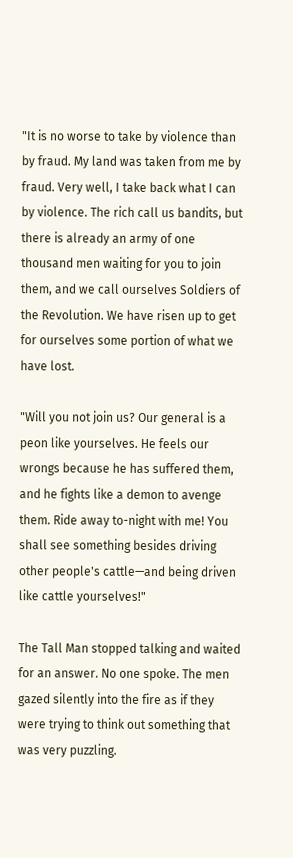"It is no worse to take by violence than by fraud. My land was taken from me by fraud. Very well, I take back what I can by violence. The rich call us bandits, but there is already an army of one thousand men waiting for you to join them, and we call ourselves Soldiers of the Revolution. We have risen up to get for ourselves some portion of what we have lost.

"Will you not join us? Our general is a peon like yourselves. He feels our wrongs because he has suffered them, and he fights like a demon to avenge them. Ride away to-night with me! You shall see something besides driving other people's cattle—and being driven like cattle yourselves!"

The Tall Man stopped talking and waited for an answer. No one spoke. The men gazed silently into the fire as if they were trying to think out something that was very puzzling.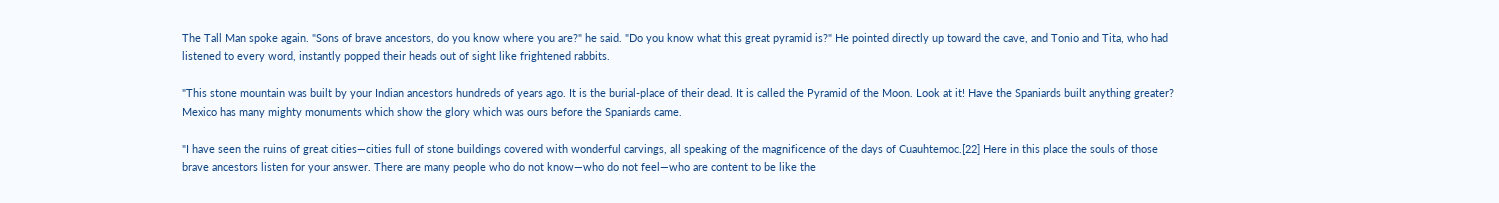The Tall Man spoke again. "Sons of brave ancestors, do you know where you are?" he said. "Do you know what this great pyramid is?" He pointed directly up toward the cave, and Tonio and Tita, who had listened to every word, instantly popped their heads out of sight like frightened rabbits.

"This stone mountain was built by your Indian ancestors hundreds of years ago. It is the burial-place of their dead. It is called the Pyramid of the Moon. Look at it! Have the Spaniards built anything greater? Mexico has many mighty monuments which show the glory which was ours before the Spaniards came.

"I have seen the ruins of great cities—cities full of stone buildings covered with wonderful carvings, all speaking of the magnificence of the days of Cuauhtemoc.[22] Here in this place the souls of those brave ancestors listen for your answer. There are many people who do not know—who do not feel—who are content to be like the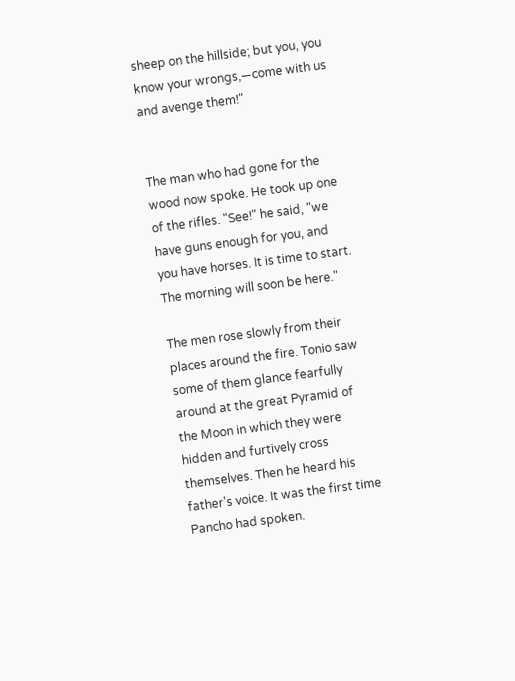sheep on the hillside; but you, you know your wrongs,—come with us and avenge them!"


The man who had gone for the wood now spoke. He took up one of the rifles. "See!" he said, "we have guns enough for you, and you have horses. It is time to start. The morning will soon be here."

The men rose slowly from their places around the fire. Tonio saw some of them glance fearfully around at the great Pyramid of the Moon in which they were hidden and furtively cross themselves. Then he heard his father's voice. It was the first time Pancho had spoken.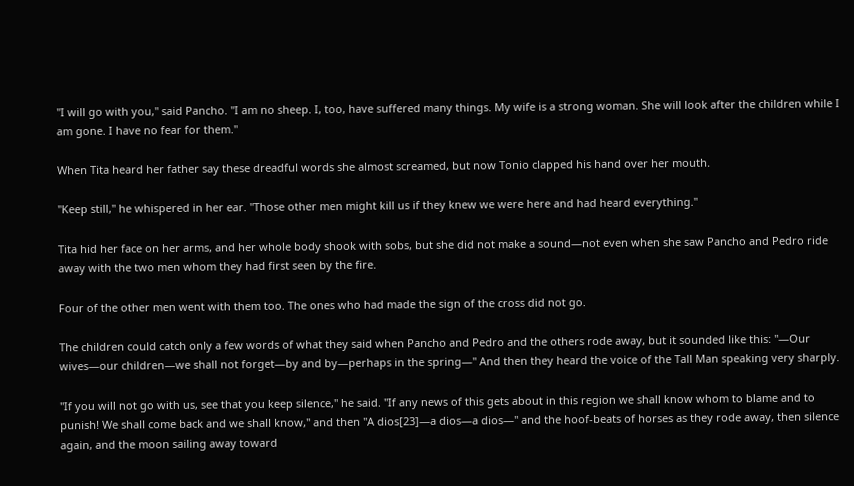"I will go with you," said Pancho. "I am no sheep. I, too, have suffered many things. My wife is a strong woman. She will look after the children while I am gone. I have no fear for them."

When Tita heard her father say these dreadful words she almost screamed, but now Tonio clapped his hand over her mouth.

"Keep still," he whispered in her ear. "Those other men might kill us if they knew we were here and had heard everything."

Tita hid her face on her arms, and her whole body shook with sobs, but she did not make a sound—not even when she saw Pancho and Pedro ride away with the two men whom they had first seen by the fire.

Four of the other men went with them too. The ones who had made the sign of the cross did not go.

The children could catch only a few words of what they said when Pancho and Pedro and the others rode away, but it sounded like this: "—Our wives—our children—we shall not forget—by and by—perhaps in the spring—" And then they heard the voice of the Tall Man speaking very sharply.

"If you will not go with us, see that you keep silence," he said. "If any news of this gets about in this region we shall know whom to blame and to punish! We shall come back and we shall know," and then "A dios[23]—a dios—a dios—" and the hoof-beats of horses as they rode away, then silence again, and the moon sailing away toward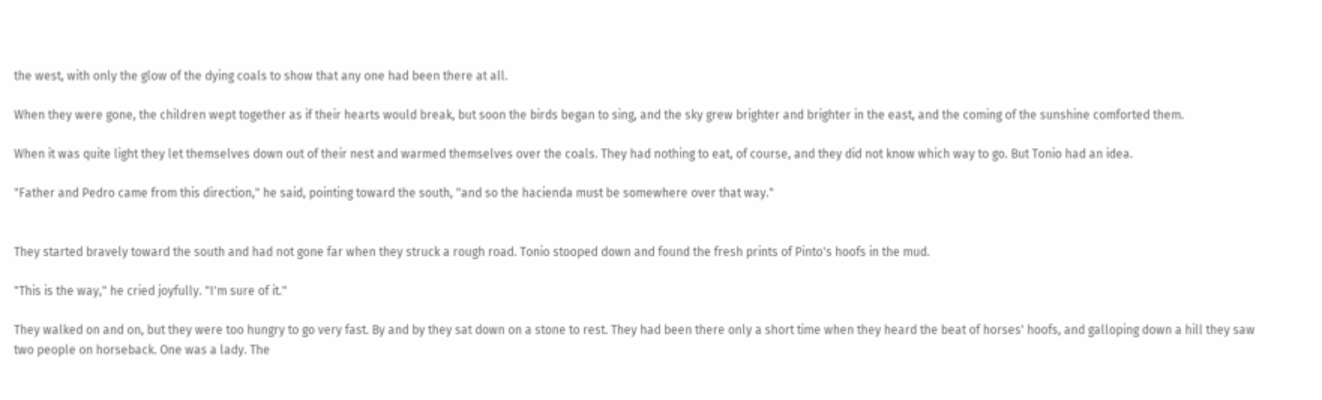the west, with only the glow of the dying coals to show that any one had been there at all.

When they were gone, the children wept together as if their hearts would break, but soon the birds began to sing, and the sky grew brighter and brighter in the east, and the coming of the sunshine comforted them.

When it was quite light they let themselves down out of their nest and warmed themselves over the coals. They had nothing to eat, of course, and they did not know which way to go. But Tonio had an idea.

"Father and Pedro came from this direction," he said, pointing toward the south, "and so the hacienda must be somewhere over that way."


They started bravely toward the south and had not gone far when they struck a rough road. Tonio stooped down and found the fresh prints of Pinto's hoofs in the mud.

"This is the way," he cried joyfully. "I'm sure of it."

They walked on and on, but they were too hungry to go very fast. By and by they sat down on a stone to rest. They had been there only a short time when they heard the beat of horses' hoofs, and galloping down a hill they saw two people on horseback. One was a lady. The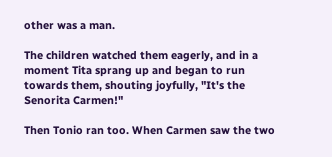other was a man.

The children watched them eagerly, and in a moment Tita sprang up and began to run towards them, shouting joyfully, "It's the Senorita Carmen!"

Then Tonio ran too. When Carmen saw the two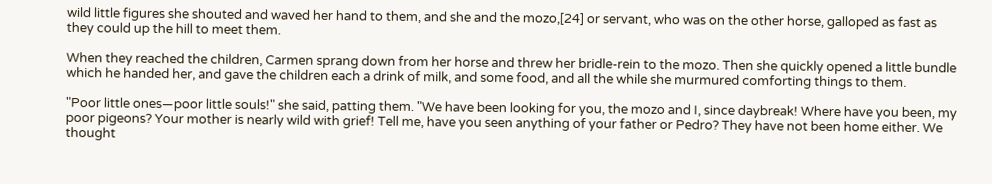wild little figures she shouted and waved her hand to them, and she and the mozo,[24] or servant, who was on the other horse, galloped as fast as they could up the hill to meet them.

When they reached the children, Carmen sprang down from her horse and threw her bridle-rein to the mozo. Then she quickly opened a little bundle which he handed her, and gave the children each a drink of milk, and some food, and all the while she murmured comforting things to them.

"Poor little ones—poor little souls!" she said, patting them. "We have been looking for you, the mozo and I, since daybreak! Where have you been, my poor pigeons? Your mother is nearly wild with grief! Tell me, have you seen anything of your father or Pedro? They have not been home either. We thought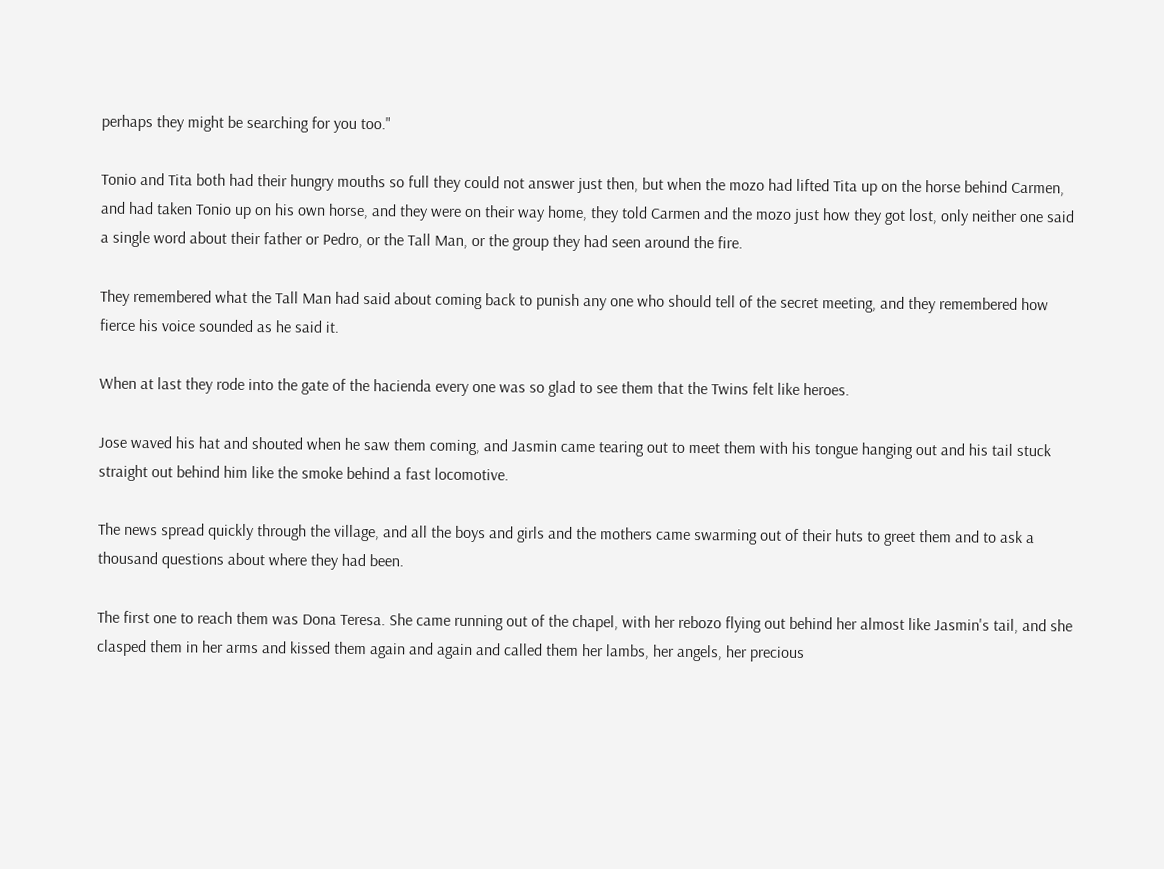perhaps they might be searching for you too."

Tonio and Tita both had their hungry mouths so full they could not answer just then, but when the mozo had lifted Tita up on the horse behind Carmen, and had taken Tonio up on his own horse, and they were on their way home, they told Carmen and the mozo just how they got lost, only neither one said a single word about their father or Pedro, or the Tall Man, or the group they had seen around the fire.

They remembered what the Tall Man had said about coming back to punish any one who should tell of the secret meeting, and they remembered how fierce his voice sounded as he said it.

When at last they rode into the gate of the hacienda every one was so glad to see them that the Twins felt like heroes.

Jose waved his hat and shouted when he saw them coming, and Jasmin came tearing out to meet them with his tongue hanging out and his tail stuck straight out behind him like the smoke behind a fast locomotive.

The news spread quickly through the village, and all the boys and girls and the mothers came swarming out of their huts to greet them and to ask a thousand questions about where they had been.

The first one to reach them was Dona Teresa. She came running out of the chapel, with her rebozo flying out behind her almost like Jasmin's tail, and she clasped them in her arms and kissed them again and again and called them her lambs, her angels, her precious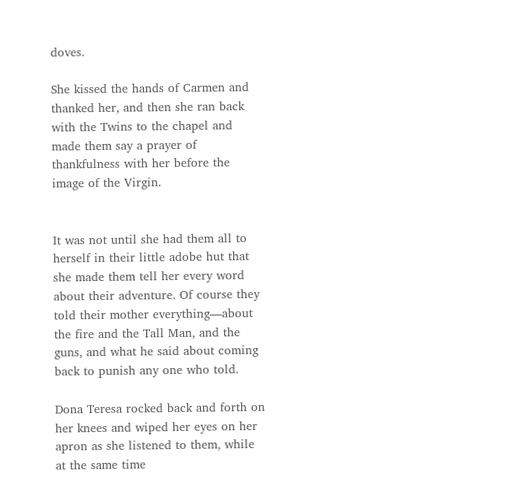doves.

She kissed the hands of Carmen and thanked her, and then she ran back with the Twins to the chapel and made them say a prayer of thankfulness with her before the image of the Virgin.


It was not until she had them all to herself in their little adobe hut that she made them tell her every word about their adventure. Of course they told their mother everything—about the fire and the Tall Man, and the guns, and what he said about coming back to punish any one who told.

Dona Teresa rocked back and forth on her knees and wiped her eyes on her apron as she listened to them, while at the same time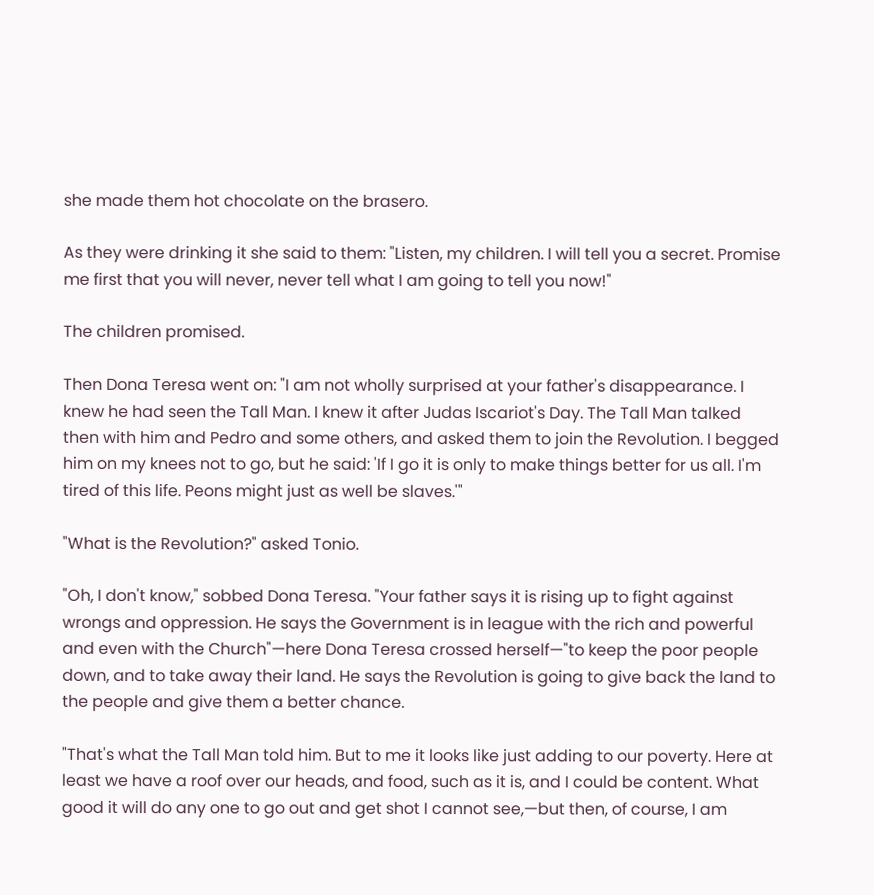she made them hot chocolate on the brasero.

As they were drinking it she said to them: "Listen, my children. I will tell you a secret. Promise me first that you will never, never tell what I am going to tell you now!"

The children promised.

Then Dona Teresa went on: "I am not wholly surprised at your father's disappearance. I knew he had seen the Tall Man. I knew it after Judas Iscariot's Day. The Tall Man talked then with him and Pedro and some others, and asked them to join the Revolution. I begged him on my knees not to go, but he said: 'If I go it is only to make things better for us all. I'm tired of this life. Peons might just as well be slaves.'"

"What is the Revolution?" asked Tonio.

"Oh, I don't know," sobbed Dona Teresa. "Your father says it is rising up to fight against wrongs and oppression. He says the Government is in league with the rich and powerful and even with the Church"—here Dona Teresa crossed herself—"to keep the poor people down, and to take away their land. He says the Revolution is going to give back the land to the people and give them a better chance.

"That's what the Tall Man told him. But to me it looks like just adding to our poverty. Here at least we have a roof over our heads, and food, such as it is, and I could be content. What good it will do any one to go out and get shot I cannot see,—but then, of course, I am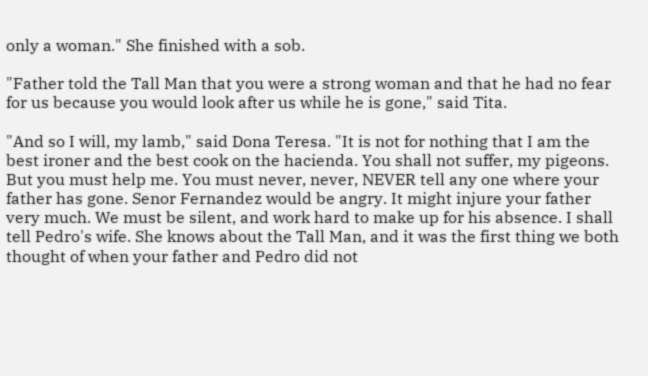only a woman." She finished with a sob.

"Father told the Tall Man that you were a strong woman and that he had no fear for us because you would look after us while he is gone," said Tita.

"And so I will, my lamb," said Dona Teresa. "It is not for nothing that I am the best ironer and the best cook on the hacienda. You shall not suffer, my pigeons. But you must help me. You must never, never, NEVER tell any one where your father has gone. Senor Fernandez would be angry. It might injure your father very much. We must be silent, and work hard to make up for his absence. I shall tell Pedro's wife. She knows about the Tall Man, and it was the first thing we both thought of when your father and Pedro did not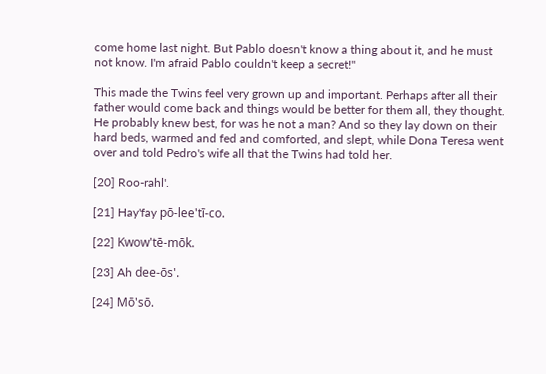come home last night. But Pablo doesn't know a thing about it, and he must not know. I'm afraid Pablo couldn't keep a secret!"

This made the Twins feel very grown up and important. Perhaps after all their father would come back and things would be better for them all, they thought. He probably knew best, for was he not a man? And so they lay down on their hard beds, warmed and fed and comforted, and slept, while Dona Teresa went over and told Pedro's wife all that the Twins had told her.

[20] Roo-rahl'.

[21] Hay'fay pō-lee'tī-co.

[22] Kwow'tē-mōk.

[23] Ah dee-ōs'.

[24] Mō'sō.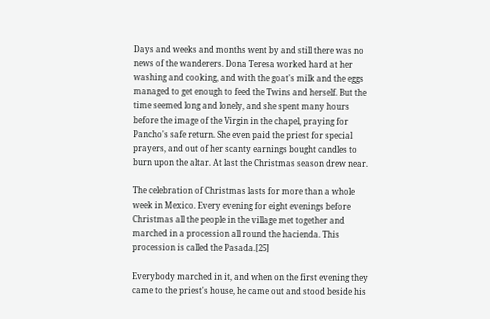Days and weeks and months went by and still there was no news of the wanderers. Dona Teresa worked hard at her washing and cooking, and with the goat's milk and the eggs managed to get enough to feed the Twins and herself. But the time seemed long and lonely, and she spent many hours before the image of the Virgin in the chapel, praying for Pancho's safe return. She even paid the priest for special prayers, and out of her scanty earnings bought candles to burn upon the altar. At last the Christmas season drew near.

The celebration of Christmas lasts for more than a whole week in Mexico. Every evening for eight evenings before Christmas all the people in the village met together and marched in a procession all round the hacienda. This procession is called the Pasada.[25]

Everybody marched in it, and when on the first evening they came to the priest's house, he came out and stood beside his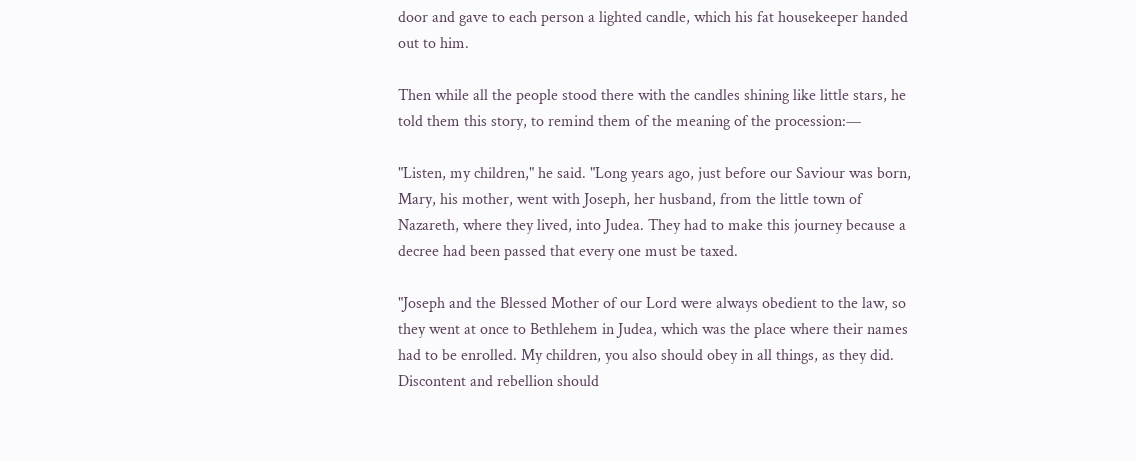door and gave to each person a lighted candle, which his fat housekeeper handed out to him.

Then while all the people stood there with the candles shining like little stars, he told them this story, to remind them of the meaning of the procession:—

"Listen, my children," he said. "Long years ago, just before our Saviour was born, Mary, his mother, went with Joseph, her husband, from the little town of Nazareth, where they lived, into Judea. They had to make this journey because a decree had been passed that every one must be taxed.

"Joseph and the Blessed Mother of our Lord were always obedient to the law, so they went at once to Bethlehem in Judea, which was the place where their names had to be enrolled. My children, you also should obey in all things, as they did. Discontent and rebellion should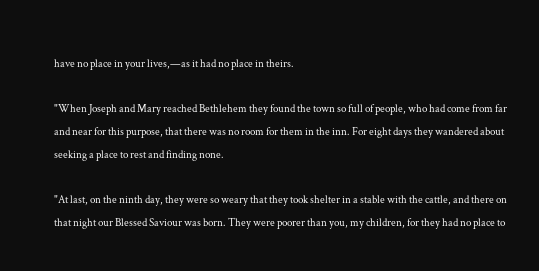have no place in your lives,—as it had no place in theirs.

"When Joseph and Mary reached Bethlehem they found the town so full of people, who had come from far and near for this purpose, that there was no room for them in the inn. For eight days they wandered about seeking a place to rest and finding none.

"At last, on the ninth day, they were so weary that they took shelter in a stable with the cattle, and there on that night our Blessed Saviour was born. They were poorer than you, my children, for they had no place to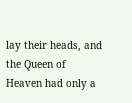lay their heads, and the Queen of Heaven had only a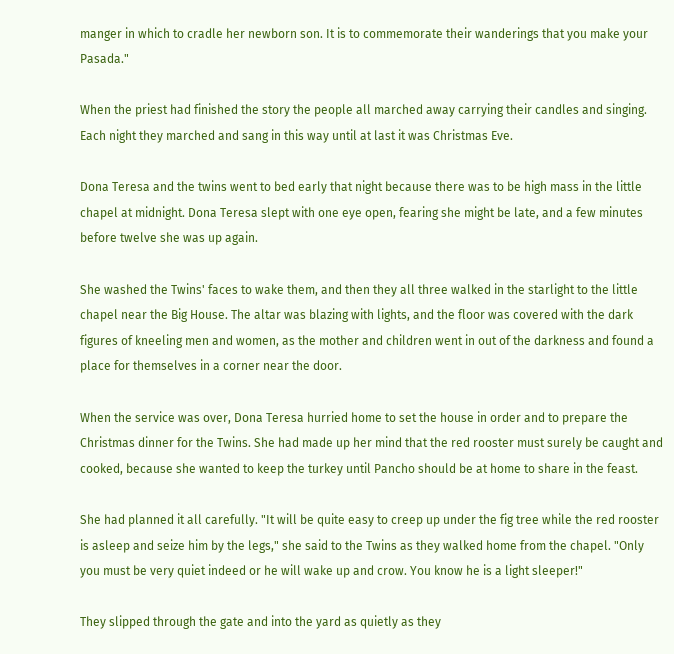manger in which to cradle her newborn son. It is to commemorate their wanderings that you make your Pasada."

When the priest had finished the story the people all marched away carrying their candles and singing. Each night they marched and sang in this way until at last it was Christmas Eve.

Dona Teresa and the twins went to bed early that night because there was to be high mass in the little chapel at midnight. Dona Teresa slept with one eye open, fearing she might be late, and a few minutes before twelve she was up again.

She washed the Twins' faces to wake them, and then they all three walked in the starlight to the little chapel near the Big House. The altar was blazing with lights, and the floor was covered with the dark figures of kneeling men and women, as the mother and children went in out of the darkness and found a place for themselves in a corner near the door.

When the service was over, Dona Teresa hurried home to set the house in order and to prepare the Christmas dinner for the Twins. She had made up her mind that the red rooster must surely be caught and cooked, because she wanted to keep the turkey until Pancho should be at home to share in the feast.

She had planned it all carefully. "It will be quite easy to creep up under the fig tree while the red rooster is asleep and seize him by the legs," she said to the Twins as they walked home from the chapel. "Only you must be very quiet indeed or he will wake up and crow. You know he is a light sleeper!"

They slipped through the gate and into the yard as quietly as they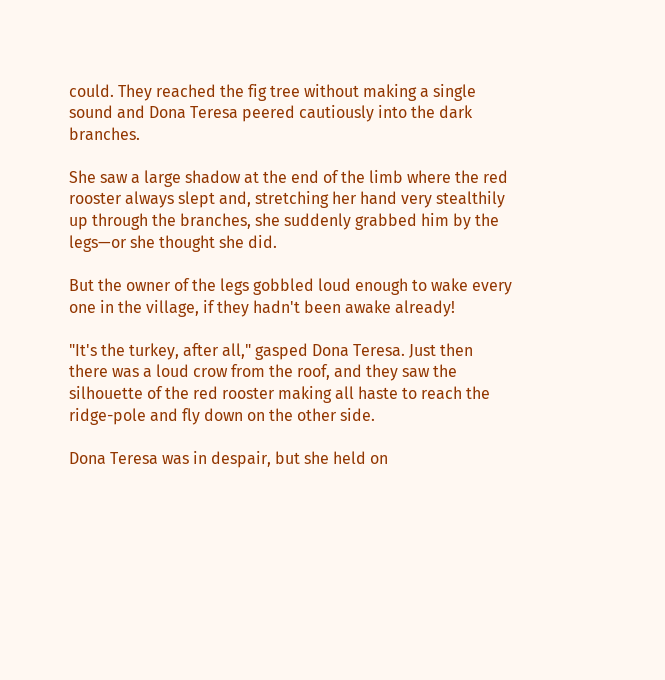could. They reached the fig tree without making a single sound and Dona Teresa peered cautiously into the dark branches.

She saw a large shadow at the end of the limb where the red rooster always slept and, stretching her hand very stealthily up through the branches, she suddenly grabbed him by the legs—or she thought she did.

But the owner of the legs gobbled loud enough to wake every one in the village, if they hadn't been awake already!

"It's the turkey, after all," gasped Dona Teresa. Just then there was a loud crow from the roof, and they saw the silhouette of the red rooster making all haste to reach the ridge-pole and fly down on the other side.

Dona Teresa was in despair, but she held on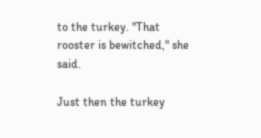to the turkey. "That rooster is bewitched," she said.

Just then the turkey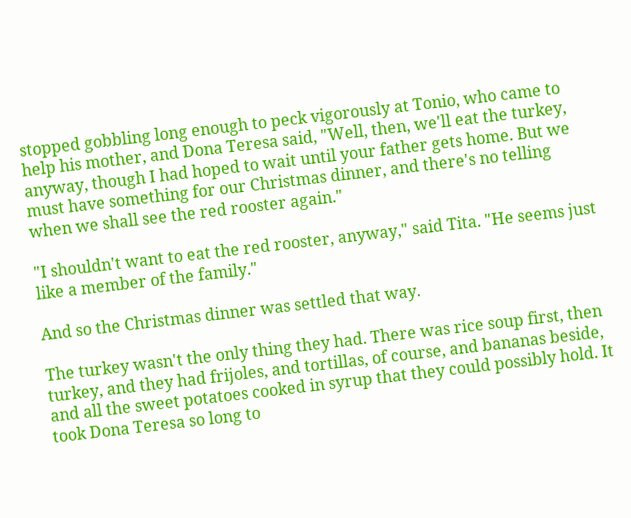stopped gobbling long enough to peck vigorously at Tonio, who came to help his mother, and Dona Teresa said, "Well, then, we'll eat the turkey, anyway, though I had hoped to wait until your father gets home. But we must have something for our Christmas dinner, and there's no telling when we shall see the red rooster again."

"I shouldn't want to eat the red rooster, anyway," said Tita. "He seems just like a member of the family."

And so the Christmas dinner was settled that way.

The turkey wasn't the only thing they had. There was rice soup first, then turkey, and they had frijoles, and tortillas, of course, and bananas beside, and all the sweet potatoes cooked in syrup that they could possibly hold. It took Dona Teresa so long to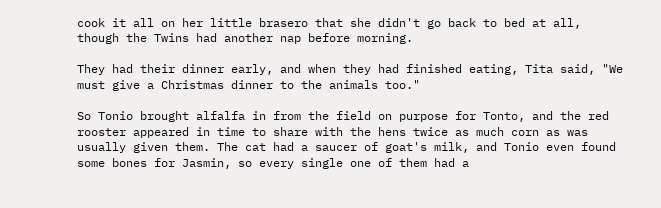cook it all on her little brasero that she didn't go back to bed at all, though the Twins had another nap before morning.

They had their dinner early, and when they had finished eating, Tita said, "We must give a Christmas dinner to the animals too."

So Tonio brought alfalfa in from the field on purpose for Tonto, and the red rooster appeared in time to share with the hens twice as much corn as was usually given them. The cat had a saucer of goat's milk, and Tonio even found some bones for Jasmin, so every single one of them had a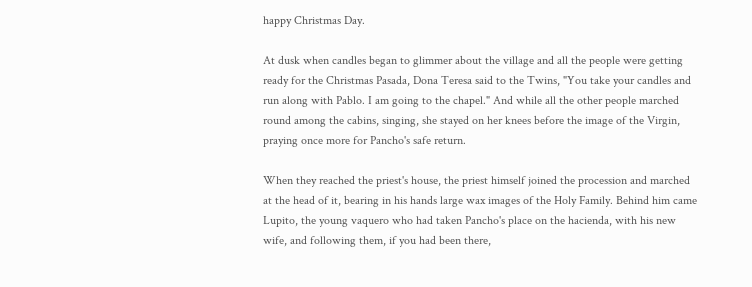happy Christmas Day.

At dusk when candles began to glimmer about the village and all the people were getting ready for the Christmas Pasada, Dona Teresa said to the Twins, "You take your candles and run along with Pablo. I am going to the chapel." And while all the other people marched round among the cabins, singing, she stayed on her knees before the image of the Virgin, praying once more for Pancho's safe return.

When they reached the priest's house, the priest himself joined the procession and marched at the head of it, bearing in his hands large wax images of the Holy Family. Behind him came Lupito, the young vaquero who had taken Pancho's place on the hacienda, with his new wife, and following them, if you had been there,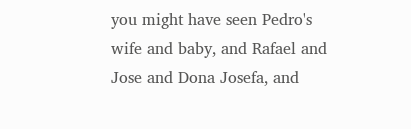you might have seen Pedro's wife and baby, and Rafael and Jose and Dona Josefa, and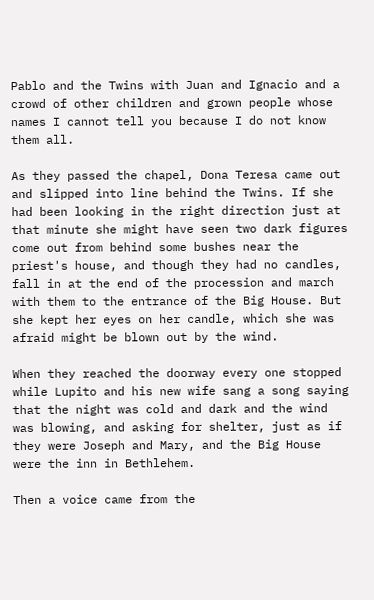Pablo and the Twins with Juan and Ignacio and a crowd of other children and grown people whose names I cannot tell you because I do not know them all.

As they passed the chapel, Dona Teresa came out and slipped into line behind the Twins. If she had been looking in the right direction just at that minute she might have seen two dark figures come out from behind some bushes near the priest's house, and though they had no candles, fall in at the end of the procession and march with them to the entrance of the Big House. But she kept her eyes on her candle, which she was afraid might be blown out by the wind.

When they reached the doorway every one stopped while Lupito and his new wife sang a song saying that the night was cold and dark and the wind was blowing, and asking for shelter, just as if they were Joseph and Mary, and the Big House were the inn in Bethlehem.

Then a voice came from the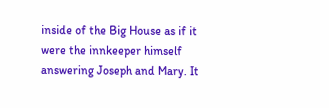inside of the Big House as if it were the innkeeper himself answering Joseph and Mary. It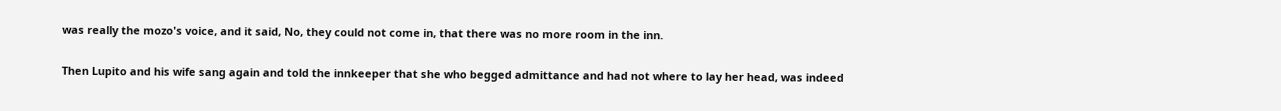was really the mozo's voice, and it said, No, they could not come in, that there was no more room in the inn.

Then Lupito and his wife sang again and told the innkeeper that she who begged admittance and had not where to lay her head, was indeed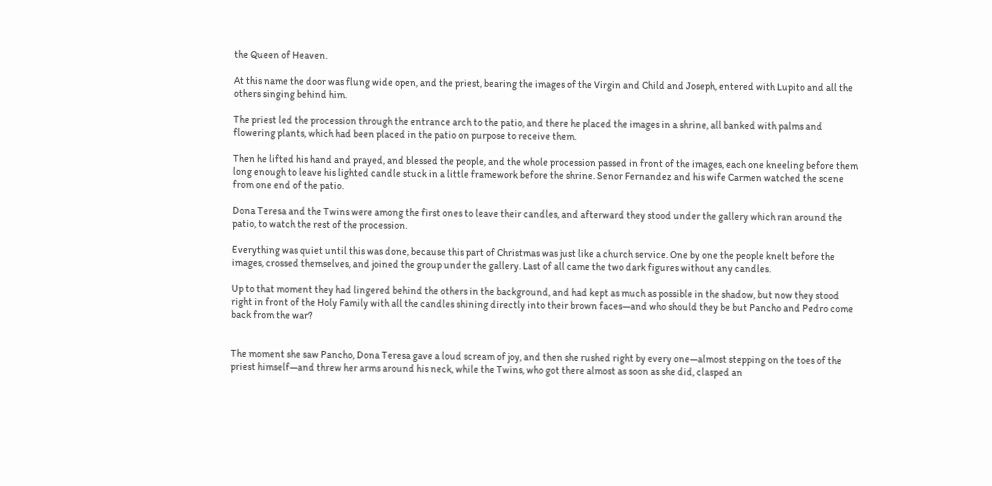the Queen of Heaven.

At this name the door was flung wide open, and the priest, bearing the images of the Virgin and Child and Joseph, entered with Lupito and all the others singing behind him.

The priest led the procession through the entrance arch to the patio, and there he placed the images in a shrine, all banked with palms and flowering plants, which had been placed in the patio on purpose to receive them.

Then he lifted his hand and prayed, and blessed the people, and the whole procession passed in front of the images, each one kneeling before them long enough to leave his lighted candle stuck in a little framework before the shrine. Senor Fernandez and his wife Carmen watched the scene from one end of the patio.

Dona Teresa and the Twins were among the first ones to leave their candles, and afterward they stood under the gallery which ran around the patio, to watch the rest of the procession.

Everything was quiet until this was done, because this part of Christmas was just like a church service. One by one the people knelt before the images, crossed themselves, and joined the group under the gallery. Last of all came the two dark figures without any candles.

Up to that moment they had lingered behind the others in the background, and had kept as much as possible in the shadow, but now they stood right in front of the Holy Family with all the candles shining directly into their brown faces—and who should they be but Pancho and Pedro come back from the war?


The moment she saw Pancho, Dona Teresa gave a loud scream of joy, and then she rushed right by every one—almost stepping on the toes of the priest himself—and threw her arms around his neck, while the Twins, who got there almost as soon as she did, clasped an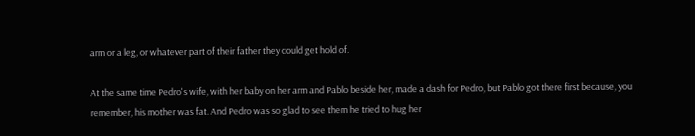arm or a leg, or whatever part of their father they could get hold of.

At the same time Pedro's wife, with her baby on her arm and Pablo beside her, made a dash for Pedro, but Pablo got there first because, you remember, his mother was fat. And Pedro was so glad to see them he tried to hug her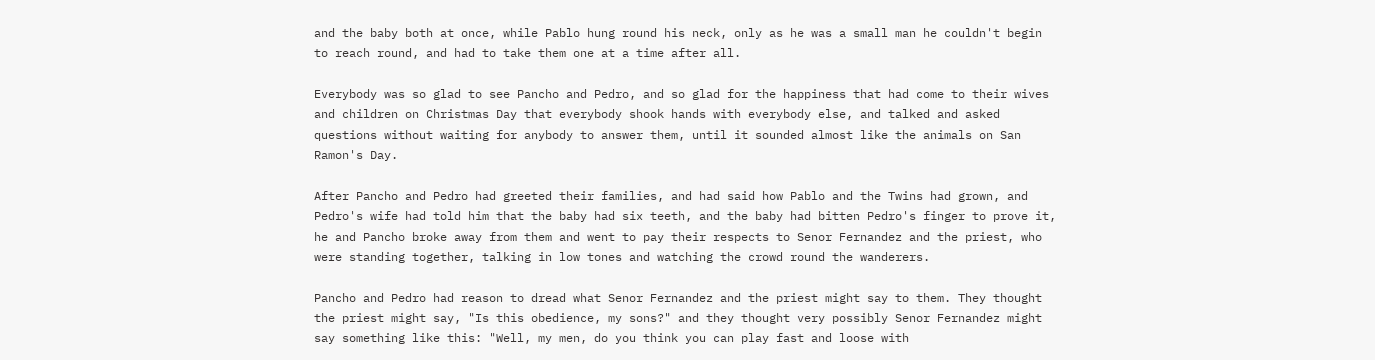and the baby both at once, while Pablo hung round his neck, only as he was a small man he couldn't begin to reach round, and had to take them one at a time after all.

Everybody was so glad to see Pancho and Pedro, and so glad for the happiness that had come to their wives and children on Christmas Day that everybody shook hands with everybody else, and talked and asked questions without waiting for anybody to answer them, until it sounded almost like the animals on San Ramon's Day.

After Pancho and Pedro had greeted their families, and had said how Pablo and the Twins had grown, and Pedro's wife had told him that the baby had six teeth, and the baby had bitten Pedro's finger to prove it, he and Pancho broke away from them and went to pay their respects to Senor Fernandez and the priest, who were standing together, talking in low tones and watching the crowd round the wanderers.

Pancho and Pedro had reason to dread what Senor Fernandez and the priest might say to them. They thought the priest might say, "Is this obedience, my sons?" and they thought very possibly Senor Fernandez might say something like this: "Well, my men, do you think you can play fast and loose with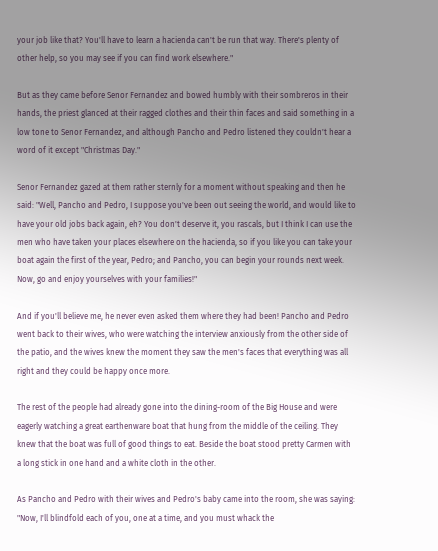your job like that? You'll have to learn a hacienda can't be run that way. There's plenty of other help, so you may see if you can find work elsewhere."

But as they came before Senor Fernandez and bowed humbly with their sombreros in their hands, the priest glanced at their ragged clothes and their thin faces and said something in a low tone to Senor Fernandez, and although Pancho and Pedro listened they couldn't hear a word of it except "Christmas Day."

Senor Fernandez gazed at them rather sternly for a moment without speaking and then he said: "Well, Pancho and Pedro, I suppose you've been out seeing the world, and would like to have your old jobs back again, eh? You don't deserve it, you rascals, but I think I can use the men who have taken your places elsewhere on the hacienda, so if you like you can take your boat again the first of the year, Pedro; and Pancho, you can begin your rounds next week. Now, go and enjoy yourselves with your families!"

And if you'll believe me, he never even asked them where they had been! Pancho and Pedro went back to their wives, who were watching the interview anxiously from the other side of the patio, and the wives knew the moment they saw the men's faces that everything was all right and they could be happy once more.

The rest of the people had already gone into the dining-room of the Big House and were eagerly watching a great earthenware boat that hung from the middle of the ceiling. They knew that the boat was full of good things to eat. Beside the boat stood pretty Carmen with a long stick in one hand and a white cloth in the other.

As Pancho and Pedro with their wives and Pedro's baby came into the room, she was saying: "Now, I'll blindfold each of you, one at a time, and you must whack the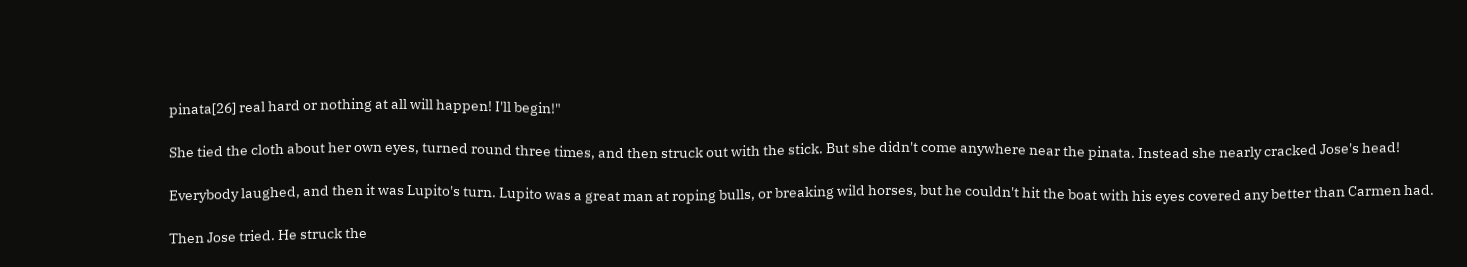pinata[26] real hard or nothing at all will happen! I'll begin!"

She tied the cloth about her own eyes, turned round three times, and then struck out with the stick. But she didn't come anywhere near the pinata. Instead she nearly cracked Jose's head!

Everybody laughed, and then it was Lupito's turn. Lupito was a great man at roping bulls, or breaking wild horses, but he couldn't hit the boat with his eyes covered any better than Carmen had.

Then Jose tried. He struck the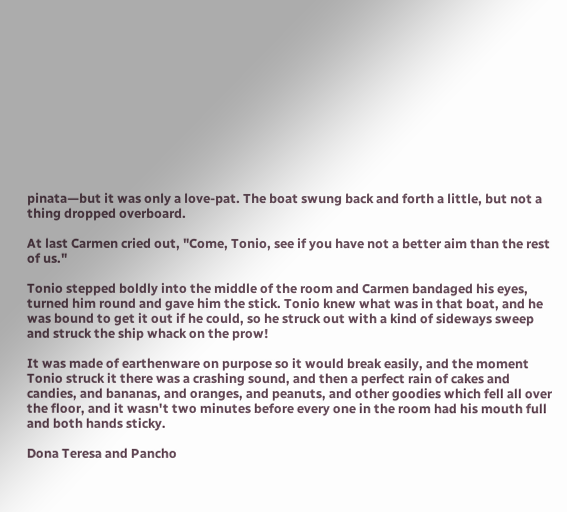pinata—but it was only a love-pat. The boat swung back and forth a little, but not a thing dropped overboard.

At last Carmen cried out, "Come, Tonio, see if you have not a better aim than the rest of us."

Tonio stepped boldly into the middle of the room and Carmen bandaged his eyes, turned him round and gave him the stick. Tonio knew what was in that boat, and he was bound to get it out if he could, so he struck out with a kind of sideways sweep and struck the ship whack on the prow!

It was made of earthenware on purpose so it would break easily, and the moment Tonio struck it there was a crashing sound, and then a perfect rain of cakes and candies, and bananas, and oranges, and peanuts, and other goodies which fell all over the floor, and it wasn't two minutes before every one in the room had his mouth full and both hands sticky.

Dona Teresa and Pancho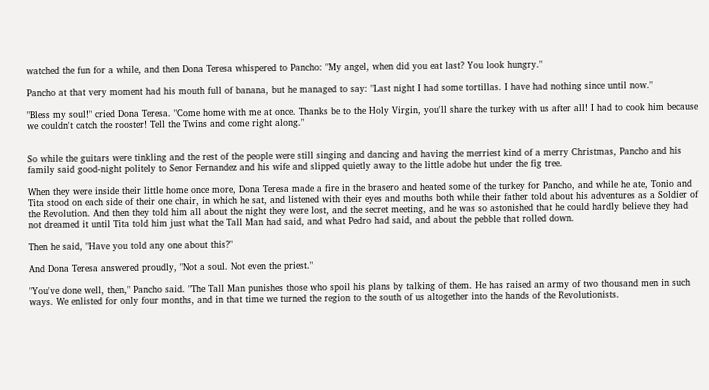watched the fun for a while, and then Dona Teresa whispered to Pancho: "My angel, when did you eat last? You look hungry."

Pancho at that very moment had his mouth full of banana, but he managed to say: "Last night I had some tortillas. I have had nothing since until now."

"Bless my soul!" cried Dona Teresa. "Come home with me at once. Thanks be to the Holy Virgin, you'll share the turkey with us after all! I had to cook him because we couldn't catch the rooster! Tell the Twins and come right along."


So while the guitars were tinkling and the rest of the people were still singing and dancing and having the merriest kind of a merry Christmas, Pancho and his family said good-night politely to Senor Fernandez and his wife and slipped quietly away to the little adobe hut under the fig tree.

When they were inside their little home once more, Dona Teresa made a fire in the brasero and heated some of the turkey for Pancho, and while he ate, Tonio and Tita stood on each side of their one chair, in which he sat, and listened with their eyes and mouths both while their father told about his adventures as a Soldier of the Revolution. And then they told him all about the night they were lost, and the secret meeting, and he was so astonished that he could hardly believe they had not dreamed it until Tita told him just what the Tall Man had said, and what Pedro had said, and about the pebble that rolled down.

Then he said, "Have you told any one about this?"

And Dona Teresa answered proudly, "Not a soul. Not even the priest."

"You've done well, then," Pancho said. "The Tall Man punishes those who spoil his plans by talking of them. He has raised an army of two thousand men in such ways. We enlisted for only four months, and in that time we turned the region to the south of us altogether into the hands of the Revolutionists.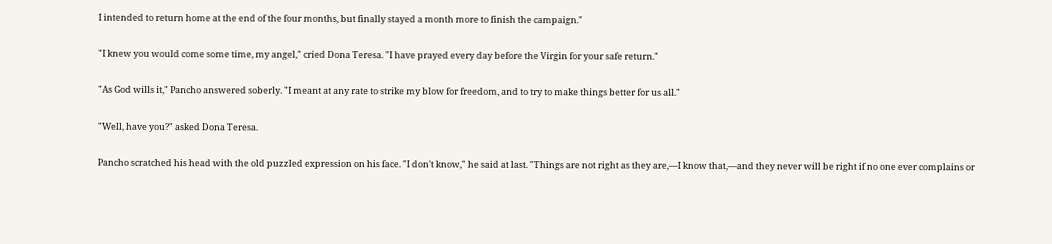I intended to return home at the end of the four months, but finally stayed a month more to finish the campaign."

"I knew you would come some time, my angel," cried Dona Teresa. "I have prayed every day before the Virgin for your safe return."

"As God wills it," Pancho answered soberly. "I meant at any rate to strike my blow for freedom, and to try to make things better for us all."

"Well, have you?" asked Dona Teresa.

Pancho scratched his head with the old puzzled expression on his face. "I don't know," he said at last. "Things are not right as they are,—I know that,—and they never will be right if no one ever complains or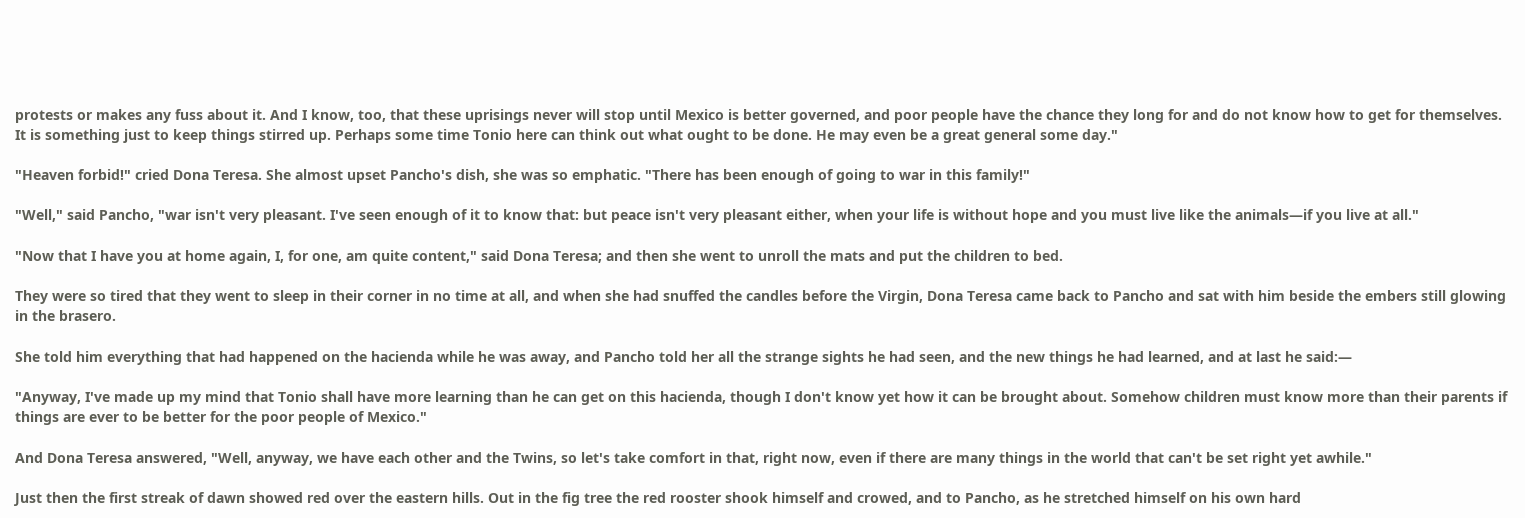protests or makes any fuss about it. And I know, too, that these uprisings never will stop until Mexico is better governed, and poor people have the chance they long for and do not know how to get for themselves. It is something just to keep things stirred up. Perhaps some time Tonio here can think out what ought to be done. He may even be a great general some day."

"Heaven forbid!" cried Dona Teresa. She almost upset Pancho's dish, she was so emphatic. "There has been enough of going to war in this family!"

"Well," said Pancho, "war isn't very pleasant. I've seen enough of it to know that: but peace isn't very pleasant either, when your life is without hope and you must live like the animals—if you live at all."

"Now that I have you at home again, I, for one, am quite content," said Dona Teresa; and then she went to unroll the mats and put the children to bed.

They were so tired that they went to sleep in their corner in no time at all, and when she had snuffed the candles before the Virgin, Dona Teresa came back to Pancho and sat with him beside the embers still glowing in the brasero.

She told him everything that had happened on the hacienda while he was away, and Pancho told her all the strange sights he had seen, and the new things he had learned, and at last he said:—

"Anyway, I've made up my mind that Tonio shall have more learning than he can get on this hacienda, though I don't know yet how it can be brought about. Somehow children must know more than their parents if things are ever to be better for the poor people of Mexico."

And Dona Teresa answered, "Well, anyway, we have each other and the Twins, so let's take comfort in that, right now, even if there are many things in the world that can't be set right yet awhile."

Just then the first streak of dawn showed red over the eastern hills. Out in the fig tree the red rooster shook himself and crowed, and to Pancho, as he stretched himself on his own hard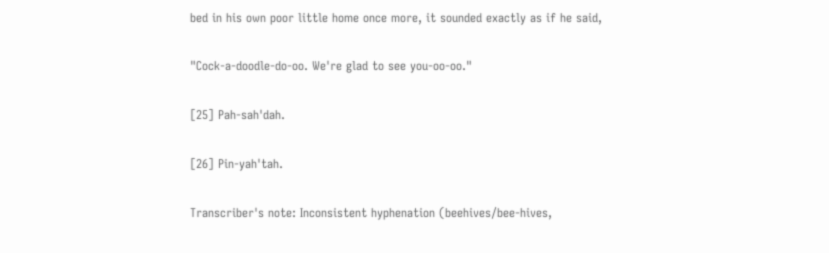bed in his own poor little home once more, it sounded exactly as if he said,

"Cock-a-doodle-do-oo. We're glad to see you-oo-oo."

[25] Pah-sah'dah.

[26] Pin-yah'tah.

Transcriber's note: Inconsistent hyphenation (beehives/bee-hives,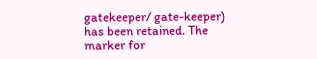gatekeeper/ gate-keeper) has been retained. The marker for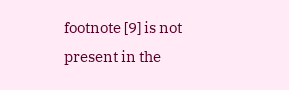footnote [9] is not present in the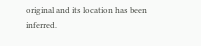original and its location has been inferred.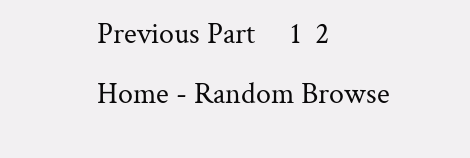Previous Part     1  2
Home - Random Browse